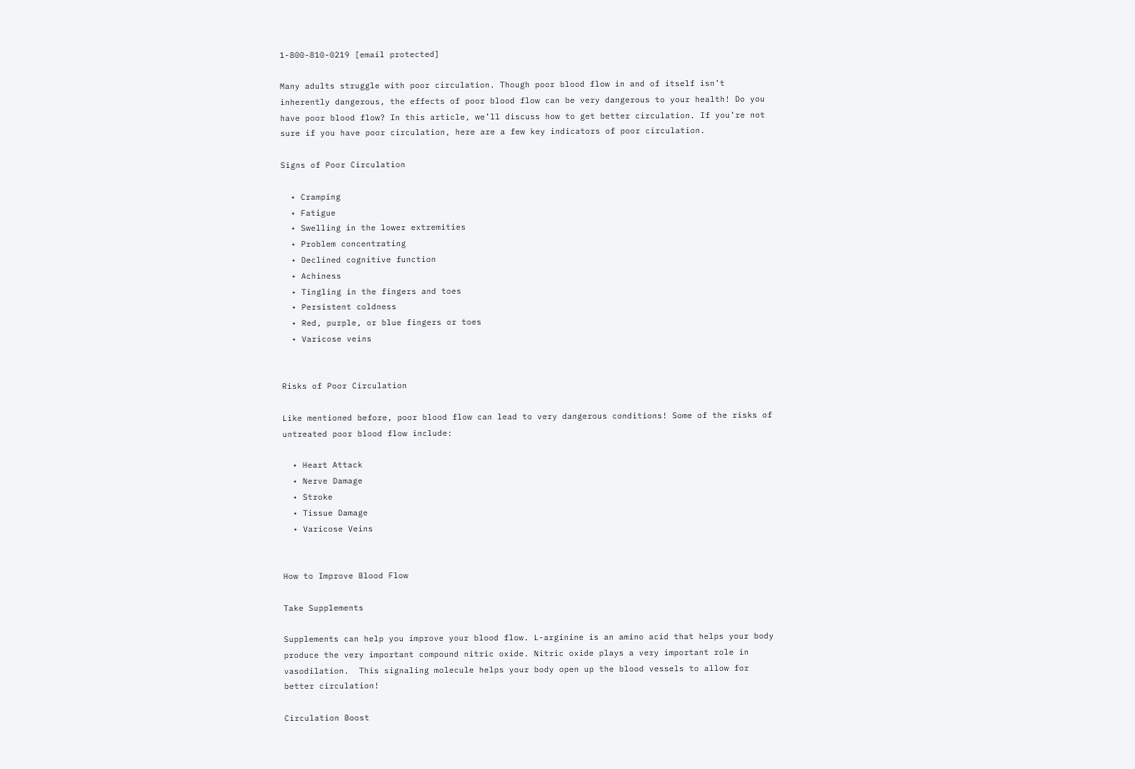1-800-810-0219 [email protected]

Many adults struggle with poor circulation. Though poor blood flow in and of itself isn’t inherently dangerous, the effects of poor blood flow can be very dangerous to your health! Do you have poor blood flow? In this article, we’ll discuss how to get better circulation. If you’re not sure if you have poor circulation, here are a few key indicators of poor circulation.

Signs of Poor Circulation

  • Cramping
  • Fatigue
  • Swelling in the lower extremities
  • Problem concentrating
  • Declined cognitive function
  • Achiness
  • Tingling in the fingers and toes
  • Persistent coldness
  • Red, purple, or blue fingers or toes
  • Varicose veins


Risks of Poor Circulation

Like mentioned before, poor blood flow can lead to very dangerous conditions! Some of the risks of untreated poor blood flow include:

  • Heart Attack
  • Nerve Damage
  • Stroke
  • Tissue Damage
  • Varicose Veins


How to Improve Blood Flow

Take Supplements

Supplements can help you improve your blood flow. L-arginine is an amino acid that helps your body produce the very important compound nitric oxide. Nitric oxide plays a very important role in vasodilation.  This signaling molecule helps your body open up the blood vessels to allow for better circulation!

Circulation Boost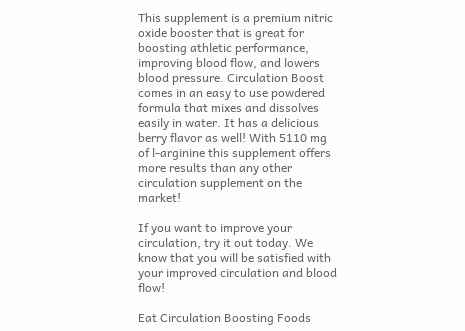This supplement is a premium nitric oxide booster that is great for boosting athletic performance, improving blood flow, and lowers blood pressure. Circulation Boost comes in an easy to use powdered formula that mixes and dissolves easily in water. It has a delicious berry flavor as well! With 5110 mg of l-arginine this supplement offers more results than any other circulation supplement on the market!

If you want to improve your circulation, try it out today. We know that you will be satisfied with your improved circulation and blood flow!

Eat Circulation Boosting Foods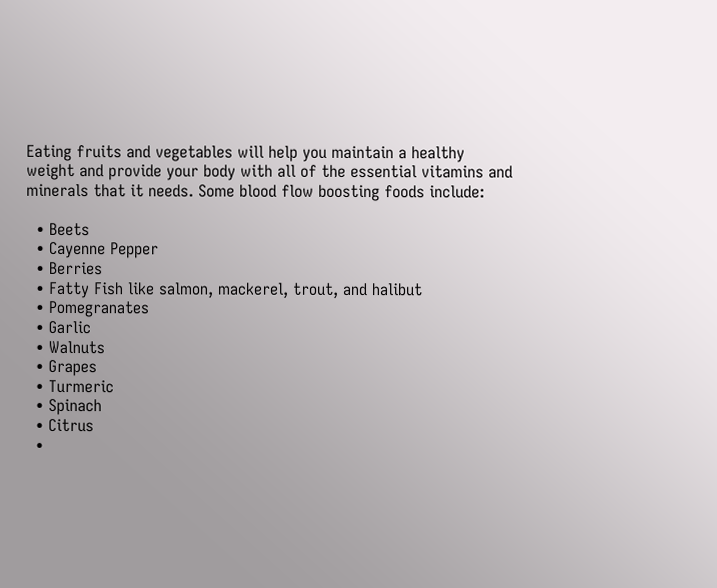Eating fruits and vegetables will help you maintain a healthy weight and provide your body with all of the essential vitamins and minerals that it needs. Some blood flow boosting foods include:

  • Beets
  • Cayenne Pepper
  • Berries
  • Fatty Fish like salmon, mackerel, trout, and halibut
  • Pomegranates
  • Garlic
  • Walnuts
  • Grapes
  • Turmeric
  • Spinach
  • Citrus
  •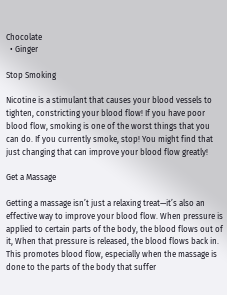Chocolate
  • Ginger

Stop Smoking

Nicotine is a stimulant that causes your blood vessels to tighten, constricting your blood flow! If you have poor blood flow, smoking is one of the worst things that you can do. If you currently smoke, stop! You might find that just changing that can improve your blood flow greatly!

Get a Massage

Getting a massage isn’t just a relaxing treat—it’s also an effective way to improve your blood flow. When pressure is applied to certain parts of the body, the blood flows out of it, When that pressure is released, the blood flows back in. This promotes blood flow, especially when the massage is done to the parts of the body that suffer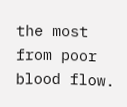the most from poor blood flow.